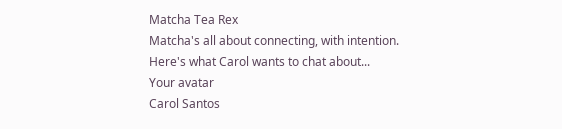Matcha Tea Rex
Matcha's all about connecting, with intention. Here's what Carol wants to chat about...
Your avatar
Carol Santos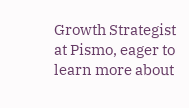Growth Strategist at Pismo, eager to learn more about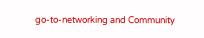go-to-networking and Community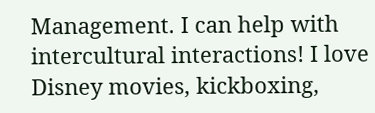Management. I can help with intercultural interactions! I love Disney movies, kickboxing,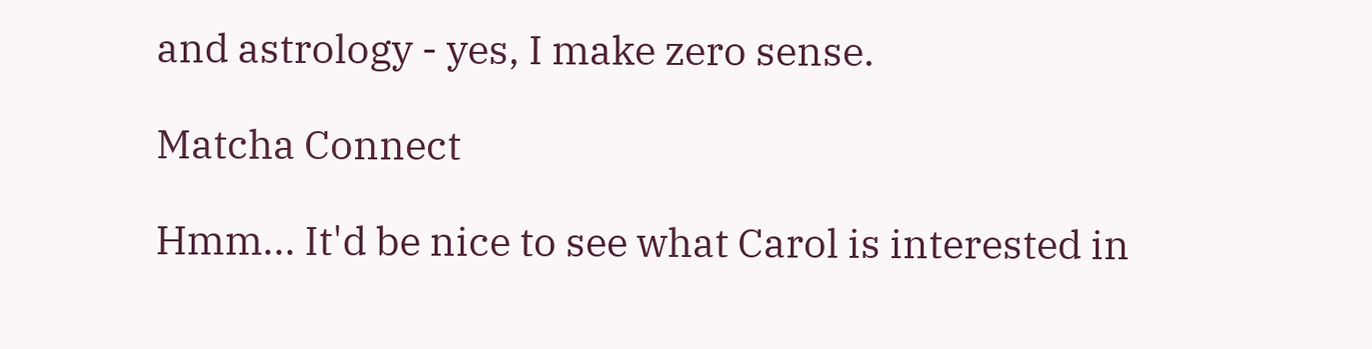and astrology - yes, I make zero sense.

Matcha Connect

Hmm... It'd be nice to see what Carol is interested in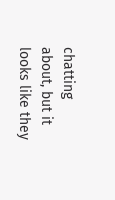chatting about, but it looks like they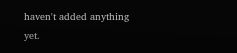haven't added anything yet.